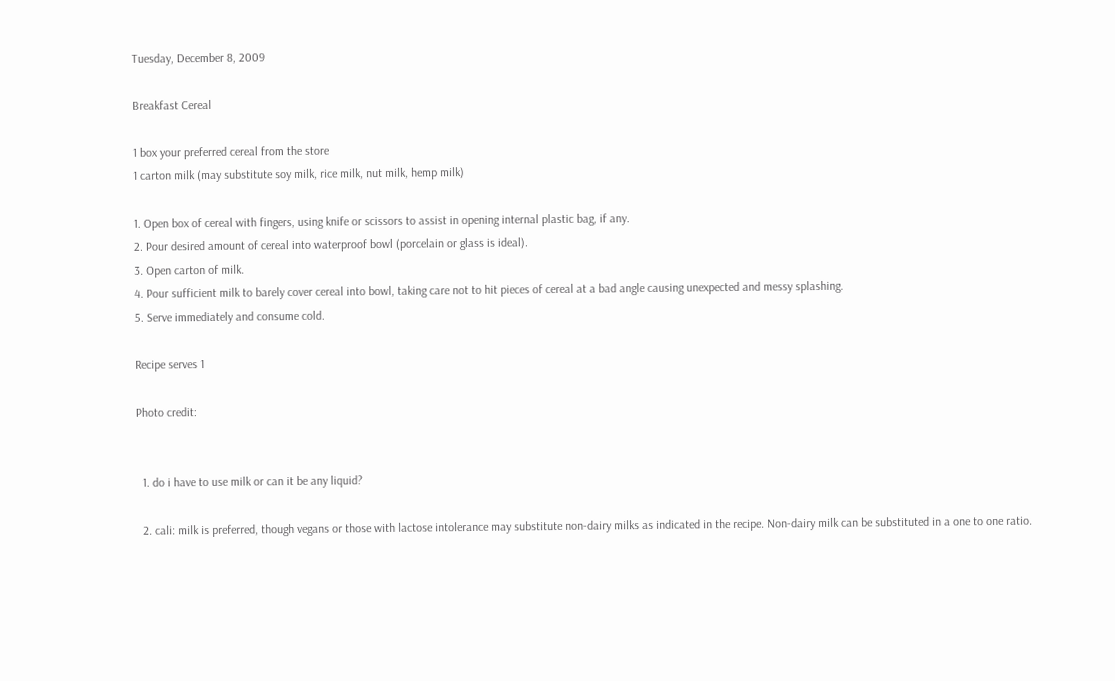Tuesday, December 8, 2009

Breakfast Cereal

1 box your preferred cereal from the store
1 carton milk (may substitute soy milk, rice milk, nut milk, hemp milk)

1. Open box of cereal with fingers, using knife or scissors to assist in opening internal plastic bag, if any.
2. Pour desired amount of cereal into waterproof bowl (porcelain or glass is ideal).
3. Open carton of milk.
4. Pour sufficient milk to barely cover cereal into bowl, taking care not to hit pieces of cereal at a bad angle causing unexpected and messy splashing.
5. Serve immediately and consume cold.

Recipe serves 1

Photo credit:


  1. do i have to use milk or can it be any liquid?

  2. cali: milk is preferred, though vegans or those with lactose intolerance may substitute non-dairy milks as indicated in the recipe. Non-dairy milk can be substituted in a one to one ratio.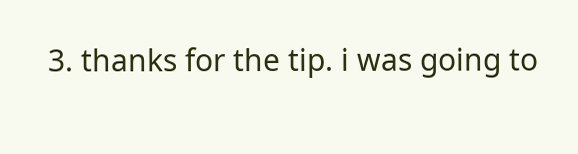3. thanks for the tip. i was going to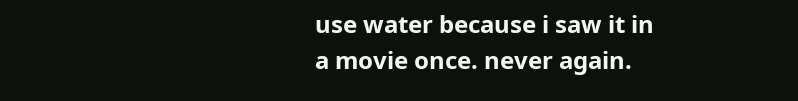use water because i saw it in a movie once. never again.